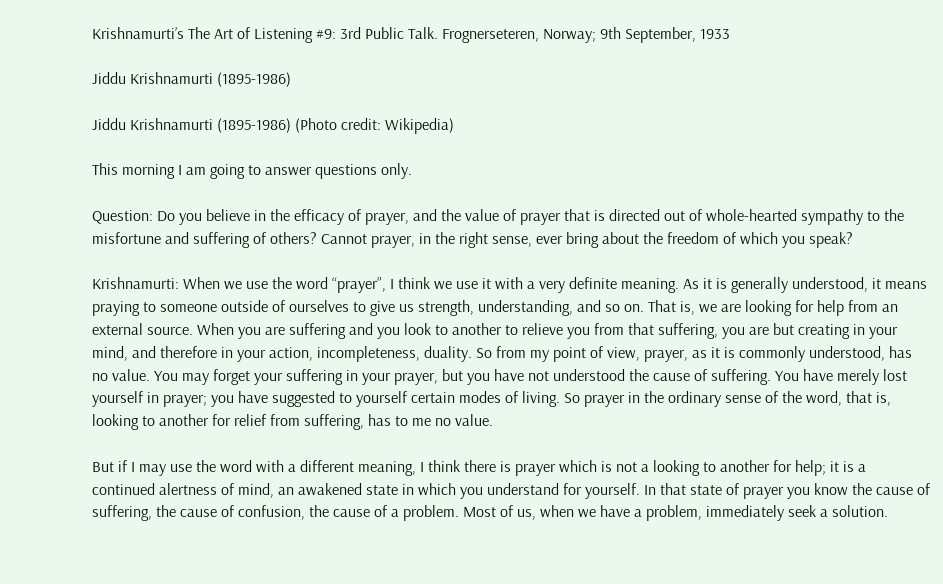Krishnamurti’s The Art of Listening #9: 3rd Public Talk. Frognerseteren, Norway; 9th September, 1933

Jiddu Krishnamurti (1895-1986)

Jiddu Krishnamurti (1895-1986) (Photo credit: Wikipedia)

This morning I am going to answer questions only.

Question: Do you believe in the efficacy of prayer, and the value of prayer that is directed out of whole-hearted sympathy to the misfortune and suffering of others? Cannot prayer, in the right sense, ever bring about the freedom of which you speak?

Krishnamurti: When we use the word “prayer”, I think we use it with a very definite meaning. As it is generally understood, it means praying to someone outside of ourselves to give us strength, understanding, and so on. That is, we are looking for help from an external source. When you are suffering and you look to another to relieve you from that suffering, you are but creating in your mind, and therefore in your action, incompleteness, duality. So from my point of view, prayer, as it is commonly understood, has no value. You may forget your suffering in your prayer, but you have not understood the cause of suffering. You have merely lost yourself in prayer; you have suggested to yourself certain modes of living. So prayer in the ordinary sense of the word, that is, looking to another for relief from suffering, has to me no value.

But if I may use the word with a different meaning, I think there is prayer which is not a looking to another for help; it is a continued alertness of mind, an awakened state in which you understand for yourself. In that state of prayer you know the cause of suffering, the cause of confusion, the cause of a problem. Most of us, when we have a problem, immediately seek a solution.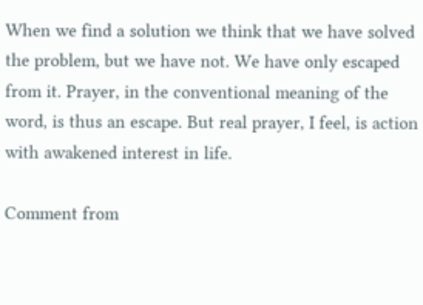When we find a solution we think that we have solved the problem, but we have not. We have only escaped from it. Prayer, in the conventional meaning of the word, is thus an escape. But real prayer, I feel, is action with awakened interest in life.

Comment from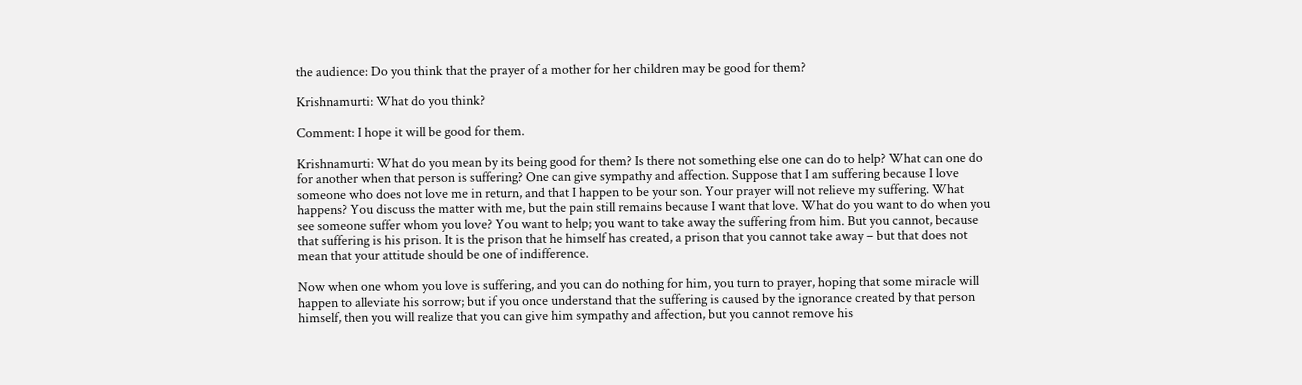the audience: Do you think that the prayer of a mother for her children may be good for them?

Krishnamurti: What do you think?

Comment: I hope it will be good for them.

Krishnamurti: What do you mean by its being good for them? Is there not something else one can do to help? What can one do for another when that person is suffering? One can give sympathy and affection. Suppose that I am suffering because I love someone who does not love me in return, and that I happen to be your son. Your prayer will not relieve my suffering. What happens? You discuss the matter with me, but the pain still remains because I want that love. What do you want to do when you see someone suffer whom you love? You want to help; you want to take away the suffering from him. But you cannot, because that suffering is his prison. It is the prison that he himself has created, a prison that you cannot take away – but that does not mean that your attitude should be one of indifference.

Now when one whom you love is suffering, and you can do nothing for him, you turn to prayer, hoping that some miracle will happen to alleviate his sorrow; but if you once understand that the suffering is caused by the ignorance created by that person himself, then you will realize that you can give him sympathy and affection, but you cannot remove his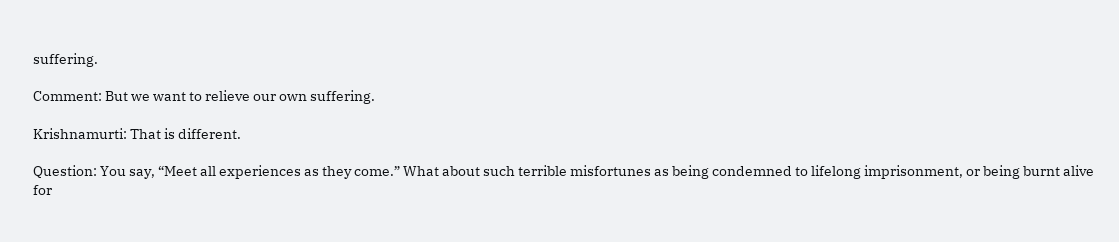suffering.

Comment: But we want to relieve our own suffering.

Krishnamurti: That is different.

Question: You say, “Meet all experiences as they come.” What about such terrible misfortunes as being condemned to lifelong imprisonment, or being burnt alive for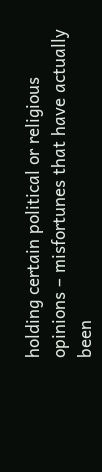holding certain political or religious opinions – misfortunes that have actually been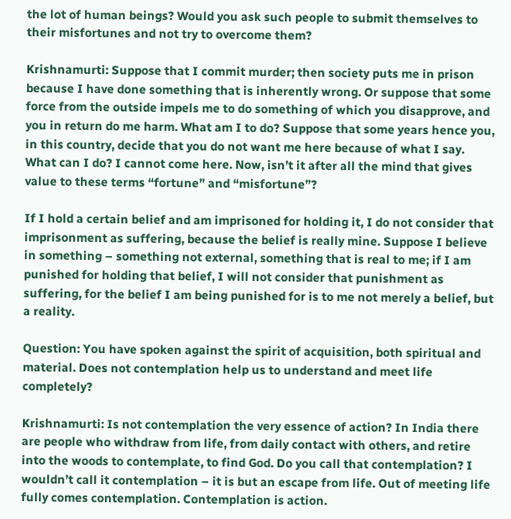the lot of human beings? Would you ask such people to submit themselves to their misfortunes and not try to overcome them?

Krishnamurti: Suppose that I commit murder; then society puts me in prison because I have done something that is inherently wrong. Or suppose that some force from the outside impels me to do something of which you disapprove, and you in return do me harm. What am I to do? Suppose that some years hence you, in this country, decide that you do not want me here because of what I say. What can I do? I cannot come here. Now, isn’t it after all the mind that gives value to these terms “fortune” and “misfortune”?

If I hold a certain belief and am imprisoned for holding it, I do not consider that imprisonment as suffering, because the belief is really mine. Suppose I believe in something – something not external, something that is real to me; if I am punished for holding that belief, I will not consider that punishment as suffering, for the belief I am being punished for is to me not merely a belief, but a reality.

Question: You have spoken against the spirit of acquisition, both spiritual and material. Does not contemplation help us to understand and meet life completely?

Krishnamurti: Is not contemplation the very essence of action? In India there are people who withdraw from life, from daily contact with others, and retire into the woods to contemplate, to find God. Do you call that contemplation? I wouldn’t call it contemplation – it is but an escape from life. Out of meeting life fully comes contemplation. Contemplation is action.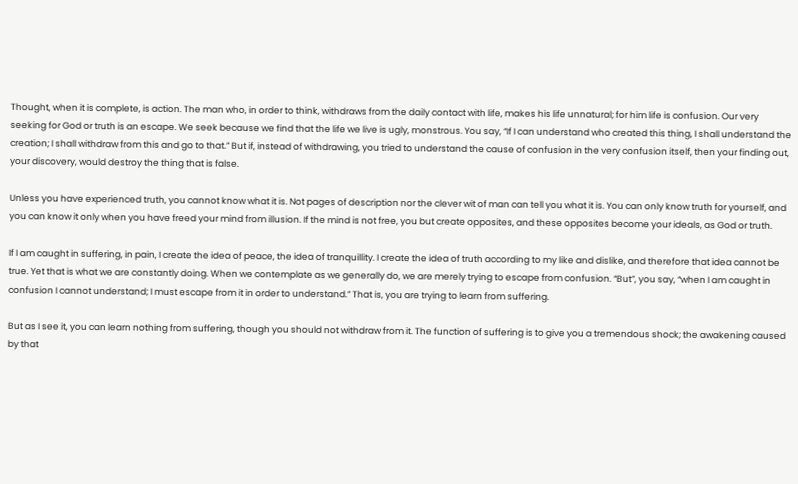Thought, when it is complete, is action. The man who, in order to think, withdraws from the daily contact with life, makes his life unnatural; for him life is confusion. Our very seeking for God or truth is an escape. We seek because we find that the life we live is ugly, monstrous. You say, “If I can understand who created this thing, I shall understand the creation; I shall withdraw from this and go to that.” But if, instead of withdrawing, you tried to understand the cause of confusion in the very confusion itself, then your finding out, your discovery, would destroy the thing that is false.

Unless you have experienced truth, you cannot know what it is. Not pages of description nor the clever wit of man can tell you what it is. You can only know truth for yourself, and you can know it only when you have freed your mind from illusion. If the mind is not free, you but create opposites, and these opposites become your ideals, as God or truth.

If I am caught in suffering, in pain, I create the idea of peace, the idea of tranquillity. I create the idea of truth according to my like and dislike, and therefore that idea cannot be true. Yet that is what we are constantly doing. When we contemplate as we generally do, we are merely trying to escape from confusion. “But”, you say, “when I am caught in confusion I cannot understand; I must escape from it in order to understand.” That is, you are trying to learn from suffering.

But as I see it, you can learn nothing from suffering, though you should not withdraw from it. The function of suffering is to give you a tremendous shock; the awakening caused by that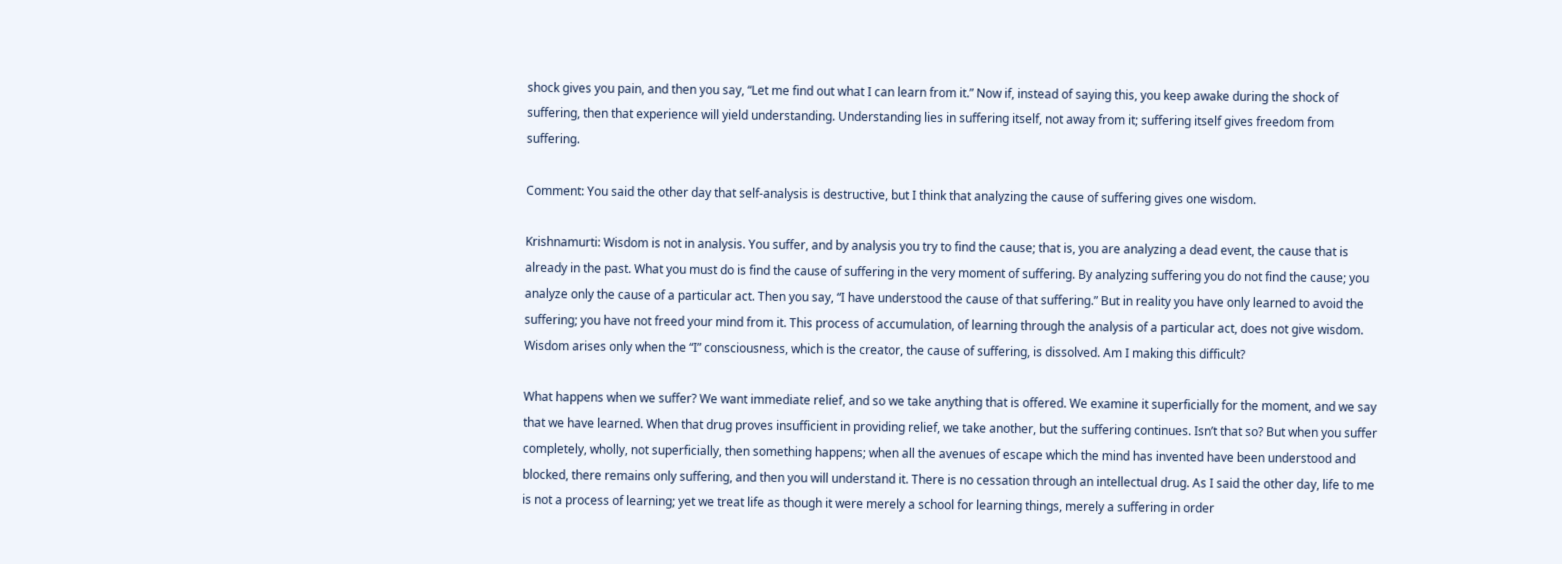shock gives you pain, and then you say, “Let me find out what I can learn from it.” Now if, instead of saying this, you keep awake during the shock of suffering, then that experience will yield understanding. Understanding lies in suffering itself, not away from it; suffering itself gives freedom from suffering.

Comment: You said the other day that self-analysis is destructive, but I think that analyzing the cause of suffering gives one wisdom.

Krishnamurti: Wisdom is not in analysis. You suffer, and by analysis you try to find the cause; that is, you are analyzing a dead event, the cause that is already in the past. What you must do is find the cause of suffering in the very moment of suffering. By analyzing suffering you do not find the cause; you analyze only the cause of a particular act. Then you say, “I have understood the cause of that suffering.” But in reality you have only learned to avoid the suffering; you have not freed your mind from it. This process of accumulation, of learning through the analysis of a particular act, does not give wisdom. Wisdom arises only when the “I” consciousness, which is the creator, the cause of suffering, is dissolved. Am I making this difficult?

What happens when we suffer? We want immediate relief, and so we take anything that is offered. We examine it superficially for the moment, and we say that we have learned. When that drug proves insufficient in providing relief, we take another, but the suffering continues. Isn’t that so? But when you suffer completely, wholly, not superficially, then something happens; when all the avenues of escape which the mind has invented have been understood and blocked, there remains only suffering, and then you will understand it. There is no cessation through an intellectual drug. As I said the other day, life to me is not a process of learning; yet we treat life as though it were merely a school for learning things, merely a suffering in order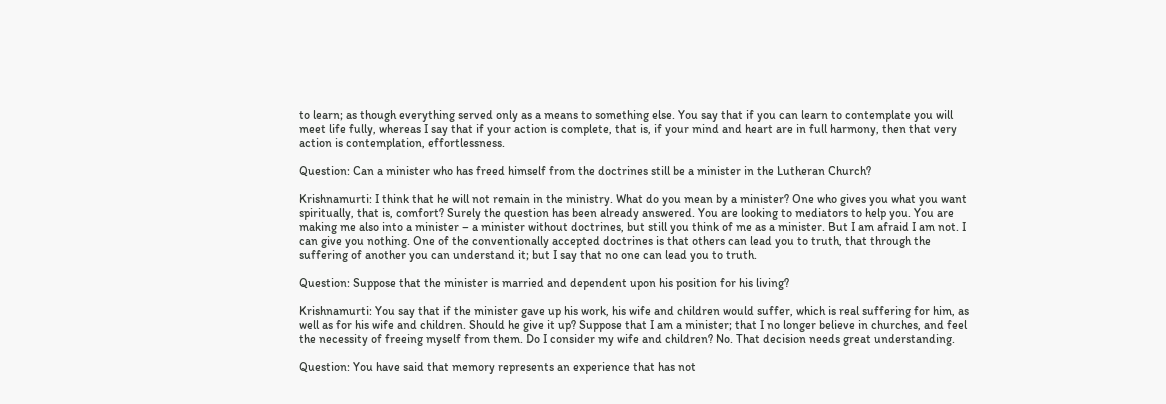to learn; as though everything served only as a means to something else. You say that if you can learn to contemplate you will meet life fully, whereas I say that if your action is complete, that is, if your mind and heart are in full harmony, then that very action is contemplation, effortlessness.

Question: Can a minister who has freed himself from the doctrines still be a minister in the Lutheran Church?

Krishnamurti: I think that he will not remain in the ministry. What do you mean by a minister? One who gives you what you want spiritually, that is, comfort? Surely the question has been already answered. You are looking to mediators to help you. You are making me also into a minister – a minister without doctrines, but still you think of me as a minister. But I am afraid I am not. I can give you nothing. One of the conventionally accepted doctrines is that others can lead you to truth, that through the suffering of another you can understand it; but I say that no one can lead you to truth.

Question: Suppose that the minister is married and dependent upon his position for his living?

Krishnamurti: You say that if the minister gave up his work, his wife and children would suffer, which is real suffering for him, as well as for his wife and children. Should he give it up? Suppose that I am a minister; that I no longer believe in churches, and feel the necessity of freeing myself from them. Do I consider my wife and children? No. That decision needs great understanding.

Question: You have said that memory represents an experience that has not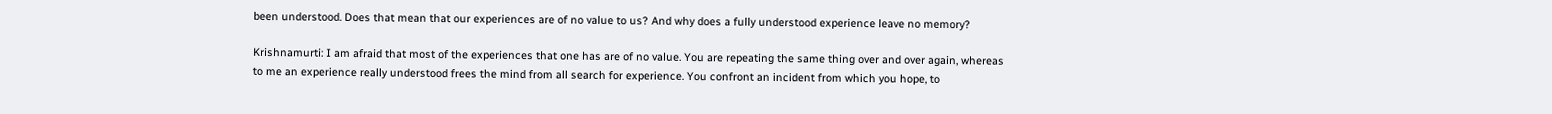been understood. Does that mean that our experiences are of no value to us? And why does a fully understood experience leave no memory?

Krishnamurti: I am afraid that most of the experiences that one has are of no value. You are repeating the same thing over and over again, whereas to me an experience really understood frees the mind from all search for experience. You confront an incident from which you hope, to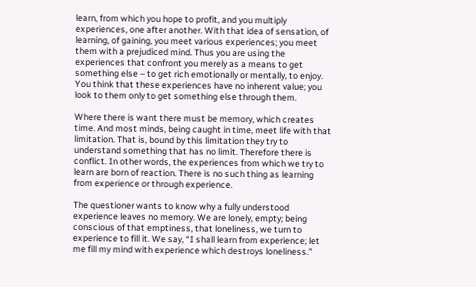learn, from which you hope to profit, and you multiply experiences, one after another. With that idea of sensation, of learning, of gaining, you meet various experiences; you meet them with a prejudiced mind. Thus you are using the experiences that confront you merely as a means to get something else – to get rich emotionally or mentally, to enjoy. You think that these experiences have no inherent value; you look to them only to get something else through them.

Where there is want there must be memory, which creates time. And most minds, being caught in time, meet life with that limitation. That is, bound by this limitation they try to understand something that has no limit. Therefore there is conflict. In other words, the experiences from which we try to learn are born of reaction. There is no such thing as learning from experience or through experience.

The questioner wants to know why a fully understood experience leaves no memory. We are lonely, empty; being conscious of that emptiness, that loneliness, we turn to experience to fill it. We say, “I shall learn from experience; let me fill my mind with experience which destroys loneliness.”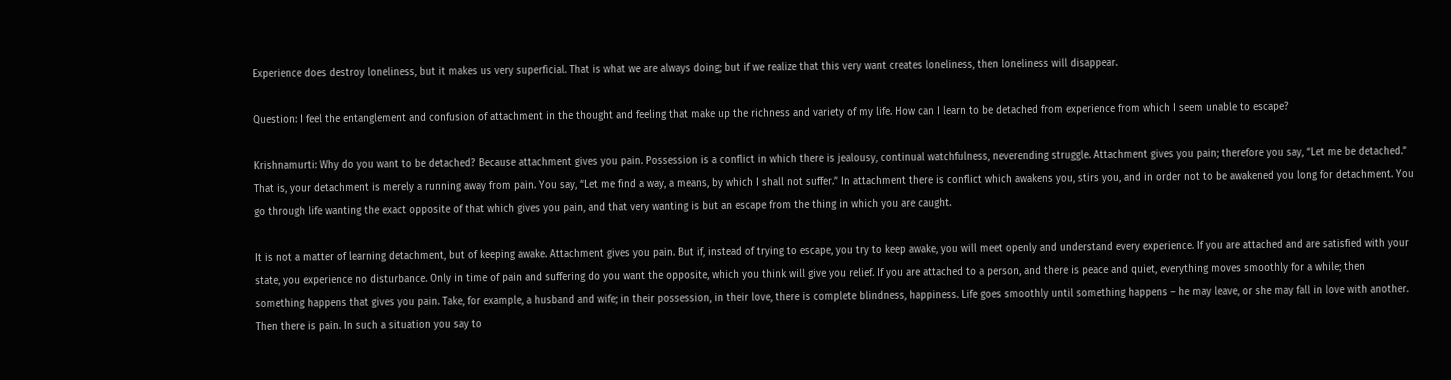Experience does destroy loneliness, but it makes us very superficial. That is what we are always doing; but if we realize that this very want creates loneliness, then loneliness will disappear.

Question: I feel the entanglement and confusion of attachment in the thought and feeling that make up the richness and variety of my life. How can I learn to be detached from experience from which I seem unable to escape?

Krishnamurti: Why do you want to be detached? Because attachment gives you pain. Possession is a conflict in which there is jealousy, continual watchfulness, neverending struggle. Attachment gives you pain; therefore you say, “Let me be detached.” That is, your detachment is merely a running away from pain. You say, “Let me find a way, a means, by which I shall not suffer.” In attachment there is conflict which awakens you, stirs you, and in order not to be awakened you long for detachment. You go through life wanting the exact opposite of that which gives you pain, and that very wanting is but an escape from the thing in which you are caught.

It is not a matter of learning detachment, but of keeping awake. Attachment gives you pain. But if, instead of trying to escape, you try to keep awake, you will meet openly and understand every experience. If you are attached and are satisfied with your state, you experience no disturbance. Only in time of pain and suffering do you want the opposite, which you think will give you relief. If you are attached to a person, and there is peace and quiet, everything moves smoothly for a while; then something happens that gives you pain. Take, for example, a husband and wife; in their possession, in their love, there is complete blindness, happiness. Life goes smoothly until something happens – he may leave, or she may fall in love with another. Then there is pain. In such a situation you say to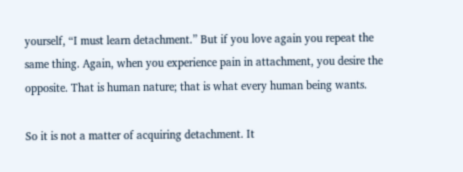yourself, “I must learn detachment.” But if you love again you repeat the same thing. Again, when you experience pain in attachment, you desire the opposite. That is human nature; that is what every human being wants.

So it is not a matter of acquiring detachment. It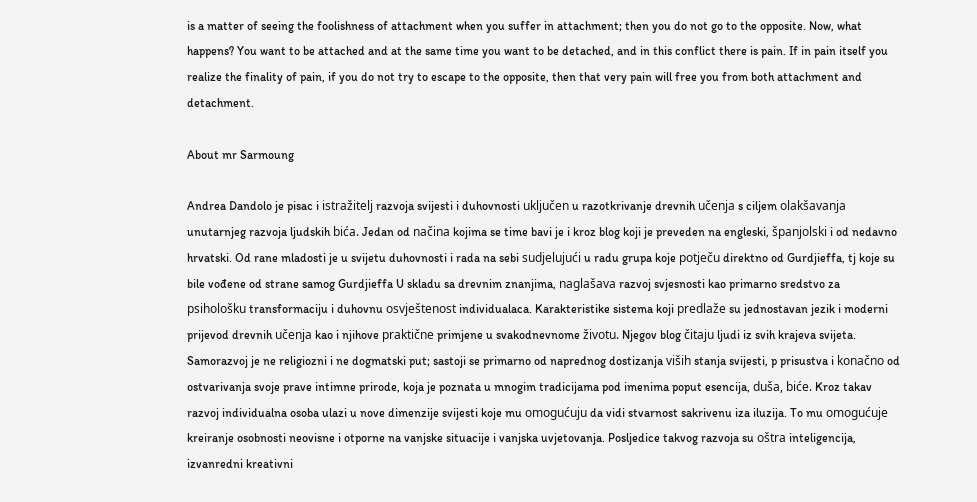is a matter of seeing the foolishness of attachment when you suffer in attachment; then you do not go to the opposite. Now, what happens? You want to be attached and at the same time you want to be detached, and in this conflict there is pain. If in pain itself you realize the finality of pain, if you do not try to escape to the opposite, then that very pain will free you from both attachment and detachment.

About mr Sarmoung

Andrea Dandolo je pisac i istražitelj razvoja svijesti i duhovnosti uključen u razotkrivanje drevnih učenja s ciljem olakšavanja unutarnjeg razvoja ljudskih bića. Jedan od načina kojima se time bavi je i kroz blog koji je preveden na engleski, španjolski i od nedavno hrvatski. Od rane mladosti je u svijetu duhovnosti i rada na sebi sudjelujući u radu grupa koje potječu direktno od Gurdjieffa, tj koje su bile vođene od strane samog Gurdjieffa U skladu sa drevnim znanjima, naglašava razvoj svjesnosti kao primarno sredstvo za psihološku transformaciju i duhovnu osvještenost individualaca. Karakteristike sistema koji predlaže su jednostavan jezik i moderni prijevod drevnih učenja kao i njihove praktične primjene u svakodnevnome životu. Njegov blog čitaju ljudi iz svih krajeva svijeta. Samorazvoj je ne religiozni i ne dogmatski put; sastoji se primarno od naprednog dostizanja viših stanja svijesti, p prisustva i konačno od ostvarivanja svoje prave intimne prirode, koja je poznata u mnogim tradicijama pod imenima poput esencija, duša, biće. Kroz takav razvoj individualna osoba ulazi u nove dimenzije svijesti koje mu omogućuju da vidi stvarnost sakrivenu iza iluzija. To mu omogućuje kreiranje osobnosti neovisne i otporne na vanjske situacije i vanjska uvjetovanja. Posljedice takvog razvoja su oštra inteligencija, izvanredni kreativni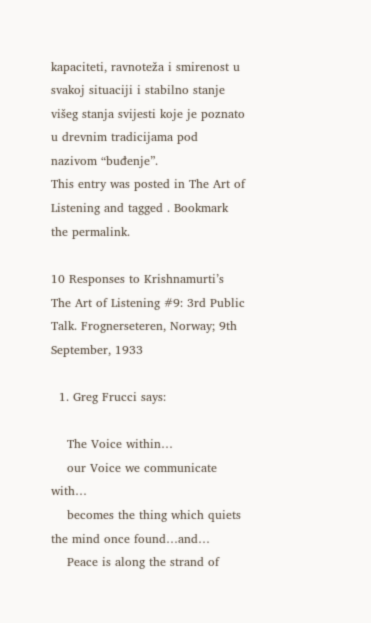kapaciteti, ravnoteža i smirenost u svakoj situaciji i stabilno stanje višeg stanja svijesti koje je poznato u drevnim tradicijama pod nazivom “buđenje”.
This entry was posted in The Art of Listening and tagged . Bookmark the permalink.

10 Responses to Krishnamurti’s The Art of Listening #9: 3rd Public Talk. Frognerseteren, Norway; 9th September, 1933

  1. Greg Frucci says:

    The Voice within…
    our Voice we communicate with…
    becomes the thing which quiets the mind once found…and…
    Peace is along the strand of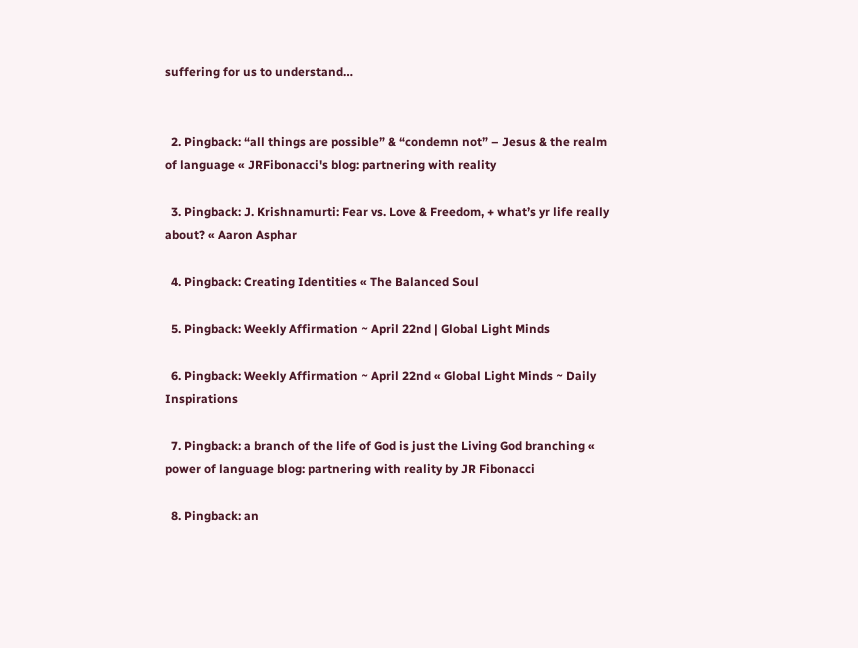suffering for us to understand…


  2. Pingback: “all things are possible” & “condemn not” – Jesus & the realm of language « JRFibonacci's blog: partnering with reality

  3. Pingback: J. Krishnamurti: Fear vs. Love & Freedom, + what’s yr life really about? « Aaron Asphar

  4. Pingback: Creating Identities « The Balanced Soul

  5. Pingback: Weekly Affirmation ~ April 22nd | Global Light Minds

  6. Pingback: Weekly Affirmation ~ April 22nd « Global Light Minds ~ Daily Inspirations

  7. Pingback: a branch of the life of God is just the Living God branching « power of language blog: partnering with reality by JR Fibonacci

  8. Pingback: an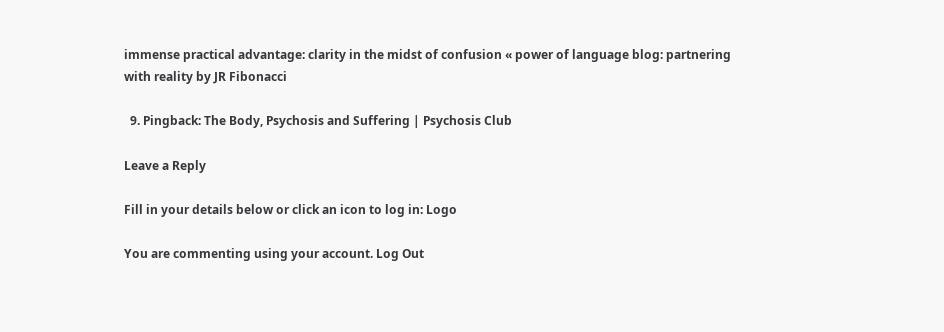immense practical advantage: clarity in the midst of confusion « power of language blog: partnering with reality by JR Fibonacci

  9. Pingback: The Body, Psychosis and Suffering | Psychosis Club

Leave a Reply

Fill in your details below or click an icon to log in: Logo

You are commenting using your account. Log Out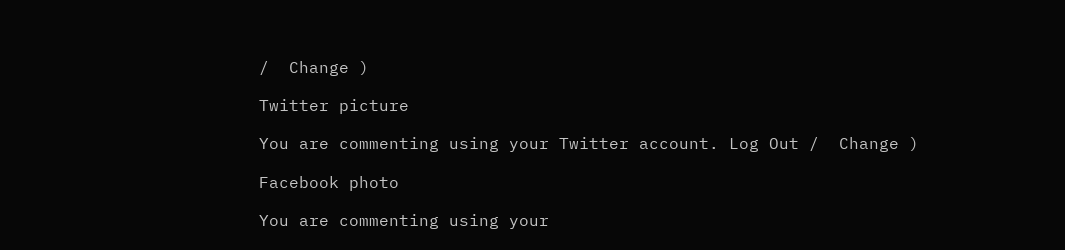/  Change )

Twitter picture

You are commenting using your Twitter account. Log Out /  Change )

Facebook photo

You are commenting using your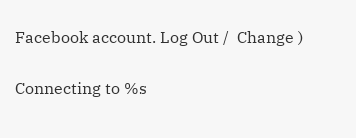Facebook account. Log Out /  Change )

Connecting to %s